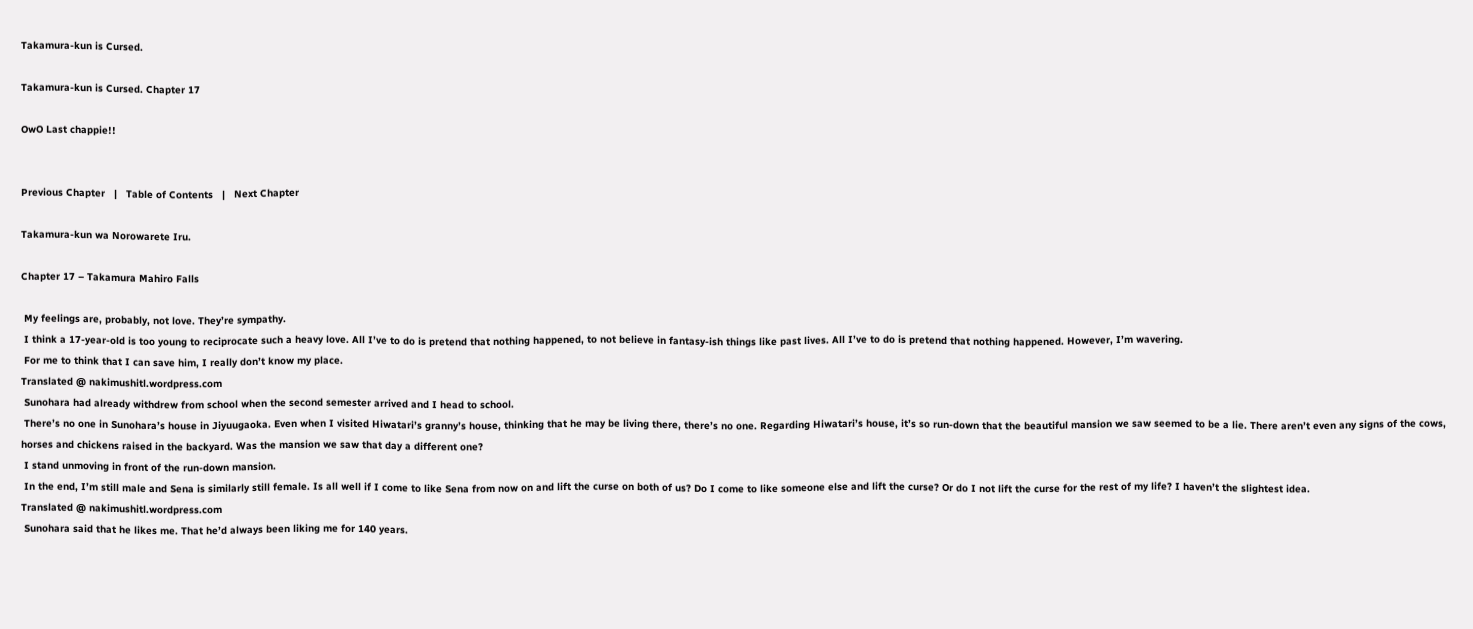Takamura-kun is Cursed.

Takamura-kun is Cursed. Chapter 17

OwO Last chappie!!


Previous Chapter   |   Table of Contents   |   Next Chapter

Takamura-kun wa Norowarete Iru.

Chapter 17 – Takamura Mahiro Falls

 My feelings are, probably, not love. They’re sympathy.
 I think a 17-year-old is too young to reciprocate such a heavy love. All I’ve to do is pretend that nothing happened, to not believe in fantasy-ish things like past lives. All I’ve to do is pretend that nothing happened. However, I’m wavering.
 For me to think that I can save him, I really don’t know my place.
Translated @ nakimushitl.wordpress.com
 Sunohara had already withdrew from school when the second semester arrived and I head to school.
 There’s no one in Sunohara’s house in Jiyuugaoka. Even when I visited Hiwatari’s granny’s house, thinking that he may be living there, there’s no one. Regarding Hiwatari’s house, it’s so run-down that the beautiful mansion we saw seemed to be a lie. There aren’t even any signs of the cows, horses and chickens raised in the backyard. Was the mansion we saw that day a different one?
 I stand unmoving in front of the run-down mansion.
 In the end, I’m still male and Sena is similarly still female. Is all well if I come to like Sena from now on and lift the curse on both of us? Do I come to like someone else and lift the curse? Or do I not lift the curse for the rest of my life? I haven’t the slightest idea.
Translated @ nakimushitl.wordpress.com
 Sunohara said that he likes me. That he’d always been liking me for 140 years.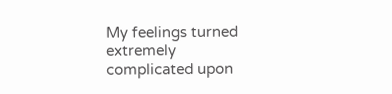My feelings turned extremely complicated upon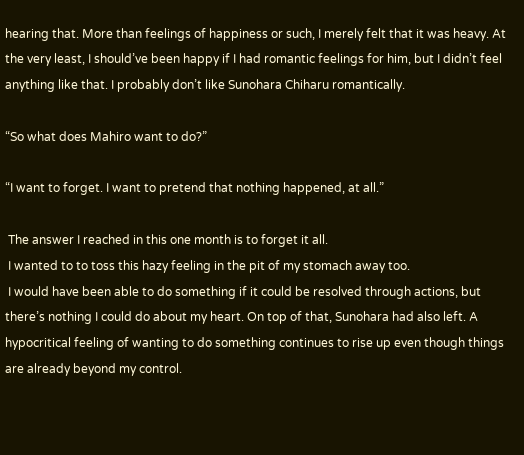hearing that. More than feelings of happiness or such, I merely felt that it was heavy. At the very least, I should’ve been happy if I had romantic feelings for him, but I didn’t feel anything like that. I probably don’t like Sunohara Chiharu romantically.

“So what does Mahiro want to do?”

“I want to forget. I want to pretend that nothing happened, at all.”

 The answer I reached in this one month is to forget it all.
 I wanted to to toss this hazy feeling in the pit of my stomach away too.
 I would have been able to do something if it could be resolved through actions, but there’s nothing I could do about my heart. On top of that, Sunohara had also left. A hypocritical feeling of wanting to do something continues to rise up even though things are already beyond my control.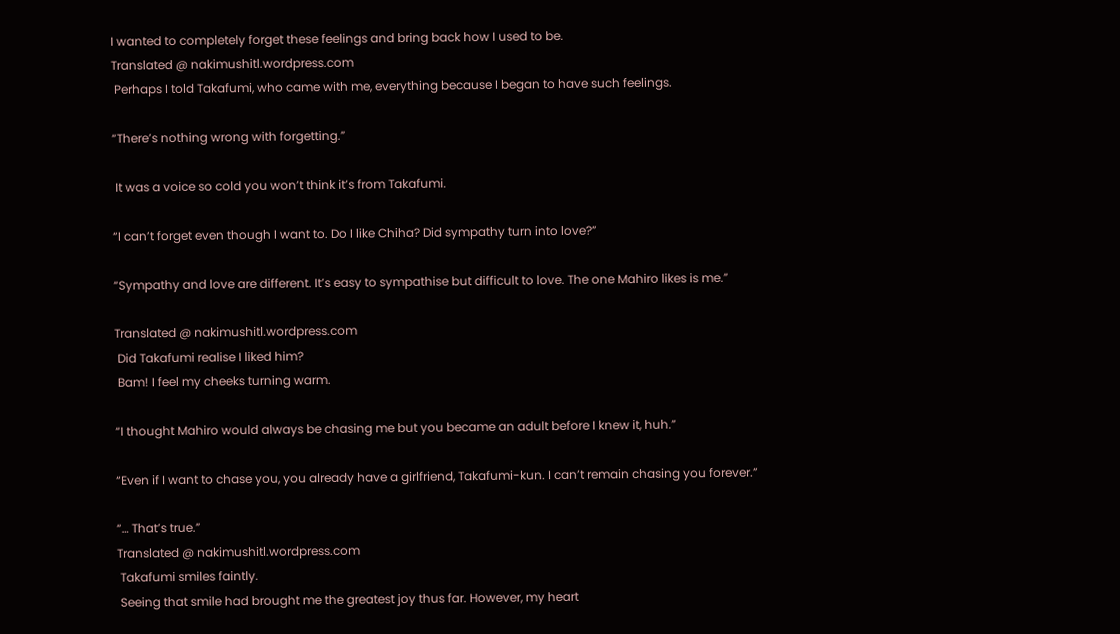I wanted to completely forget these feelings and bring back how I used to be.
Translated @ nakimushitl.wordpress.com
 Perhaps I told Takafumi, who came with me, everything because I began to have such feelings.

“There’s nothing wrong with forgetting.”

 It was a voice so cold you won’t think it’s from Takafumi.

“I can’t forget even though I want to. Do I like Chiha? Did sympathy turn into love?”

“Sympathy and love are different. It’s easy to sympathise but difficult to love. The one Mahiro likes is me.”

Translated @ nakimushitl.wordpress.com
 Did Takafumi realise I liked him?
 Bam! I feel my cheeks turning warm.

“I thought Mahiro would always be chasing me but you became an adult before I knew it, huh.”

“Even if I want to chase you, you already have a girlfriend, Takafumi-kun. I can’t remain chasing you forever.”

“… That’s true.”
Translated @ nakimushitl.wordpress.com
 Takafumi smiles faintly.
 Seeing that smile had brought me the greatest joy thus far. However, my heart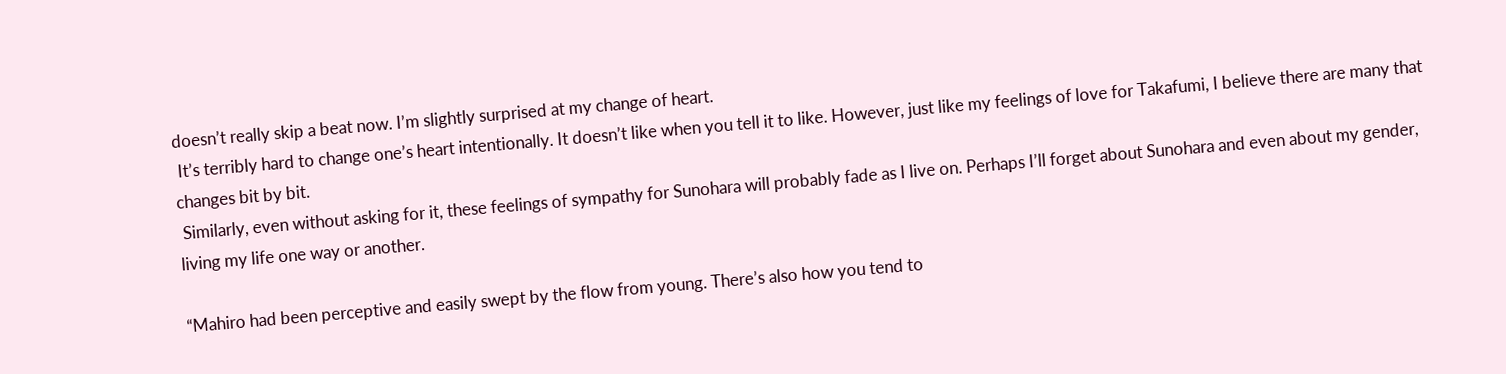doesn’t really skip a beat now. I’m slightly surprised at my change of heart.
 It’s terribly hard to change one’s heart intentionally. It doesn’t like when you tell it to like. However, just like my feelings of love for Takafumi, I believe there are many that changes bit by bit.
 Similarly, even without asking for it, these feelings of sympathy for Sunohara will probably fade as I live on. Perhaps I’ll forget about Sunohara and even about my gender, living my life one way or another.

“Mahiro had been perceptive and easily swept by the flow from young. There’s also how you tend to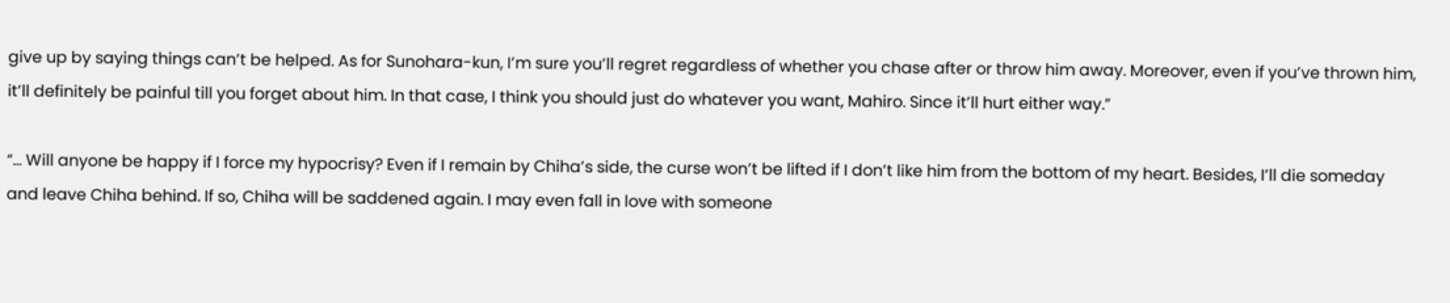give up by saying things can’t be helped. As for Sunohara-kun, I’m sure you’ll regret regardless of whether you chase after or throw him away. Moreover, even if you’ve thrown him, it’ll definitely be painful till you forget about him. In that case, I think you should just do whatever you want, Mahiro. Since it’ll hurt either way.”

“… Will anyone be happy if I force my hypocrisy? Even if I remain by Chiha’s side, the curse won’t be lifted if I don’t like him from the bottom of my heart. Besides, I’ll die someday and leave Chiha behind. If so, Chiha will be saddened again. I may even fall in love with someone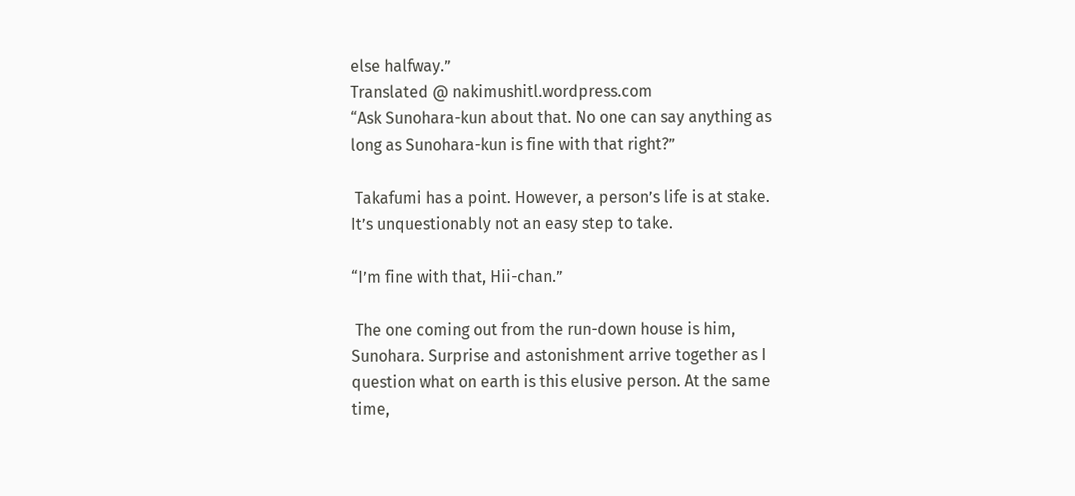else halfway.”
Translated @ nakimushitl.wordpress.com
“Ask Sunohara-kun about that. No one can say anything as long as Sunohara-kun is fine with that right?”

 Takafumi has a point. However, a person’s life is at stake. It’s unquestionably not an easy step to take.

“I’m fine with that, Hii-chan.”

 The one coming out from the run-down house is him, Sunohara. Surprise and astonishment arrive together as I question what on earth is this elusive person. At the same time,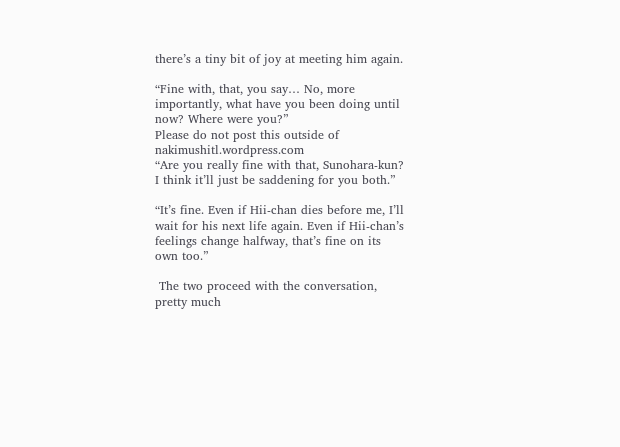there’s a tiny bit of joy at meeting him again.

“Fine with, that, you say… No, more importantly, what have you been doing until now? Where were you?”
Please do not post this outside of nakimushitl.wordpress.com
“Are you really fine with that, Sunohara-kun? I think it’ll just be saddening for you both.”

“It’s fine. Even if Hii-chan dies before me, I’ll wait for his next life again. Even if Hii-chan’s feelings change halfway, that’s fine on its own too.”

 The two proceed with the conversation, pretty much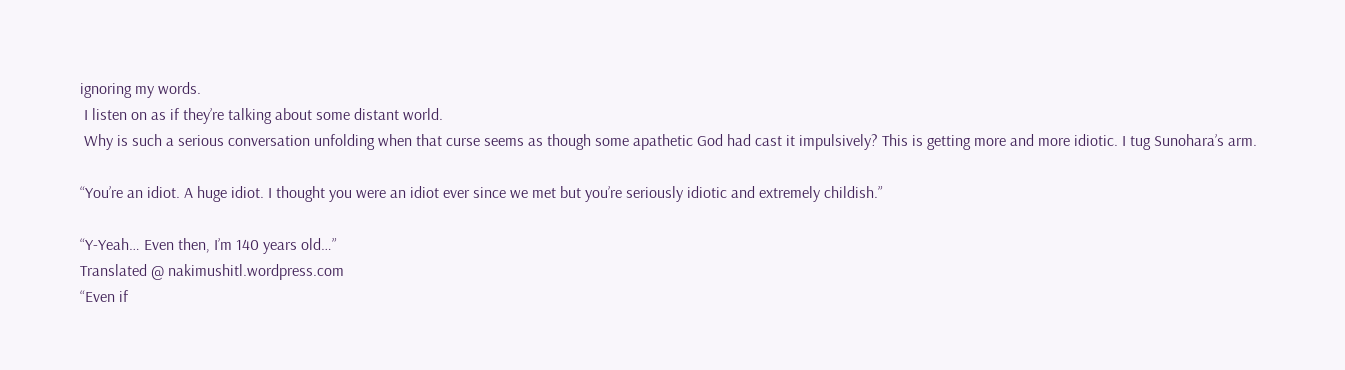ignoring my words.
 I listen on as if they’re talking about some distant world.
 Why is such a serious conversation unfolding when that curse seems as though some apathetic God had cast it impulsively? This is getting more and more idiotic. I tug Sunohara’s arm.

“You’re an idiot. A huge idiot. I thought you were an idiot ever since we met but you’re seriously idiotic and extremely childish.”

“Y-Yeah… Even then, I’m 140 years old…”
Translated @ nakimushitl.wordpress.com
“Even if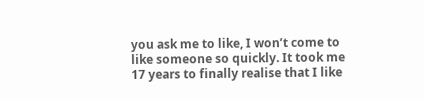you ask me to like, I won’t come to like someone so quickly. It took me 17 years to finally realise that I like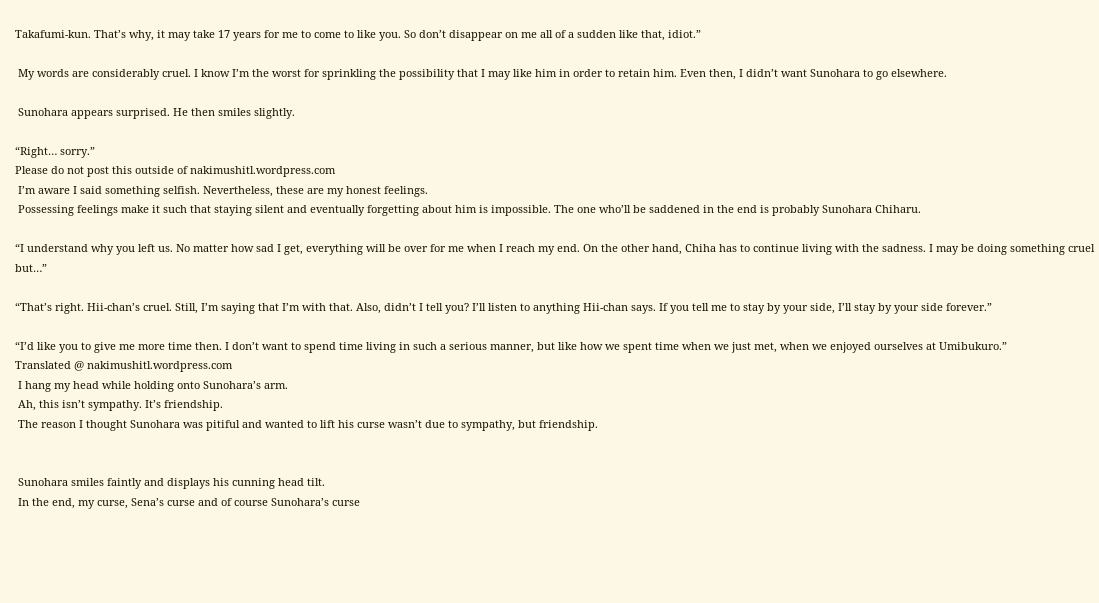Takafumi-kun. That’s why, it may take 17 years for me to come to like you. So don’t disappear on me all of a sudden like that, idiot.”

 My words are considerably cruel. I know I’m the worst for sprinkling the possibility that I may like him in order to retain him. Even then, I didn’t want Sunohara to go elsewhere.

 Sunohara appears surprised. He then smiles slightly.

“Right… sorry.”
Please do not post this outside of nakimushitl.wordpress.com
 I’m aware I said something selfish. Nevertheless, these are my honest feelings.
 Possessing feelings make it such that staying silent and eventually forgetting about him is impossible. The one who’ll be saddened in the end is probably Sunohara Chiharu.

“I understand why you left us. No matter how sad I get, everything will be over for me when I reach my end. On the other hand, Chiha has to continue living with the sadness. I may be doing something cruel but…”

“That’s right. Hii-chan’s cruel. Still, I’m saying that I’m with that. Also, didn’t I tell you? I’ll listen to anything Hii-chan says. If you tell me to stay by your side, I’ll stay by your side forever.”

“I’d like you to give me more time then. I don’t want to spend time living in such a serious manner, but like how we spent time when we just met, when we enjoyed ourselves at Umibukuro.”
Translated @ nakimushitl.wordpress.com
 I hang my head while holding onto Sunohara’s arm.
 Ah, this isn’t sympathy. It’s friendship.
 The reason I thought Sunohara was pitiful and wanted to lift his curse wasn’t due to sympathy, but friendship.


 Sunohara smiles faintly and displays his cunning head tilt.
 In the end, my curse, Sena’s curse and of course Sunohara’s curse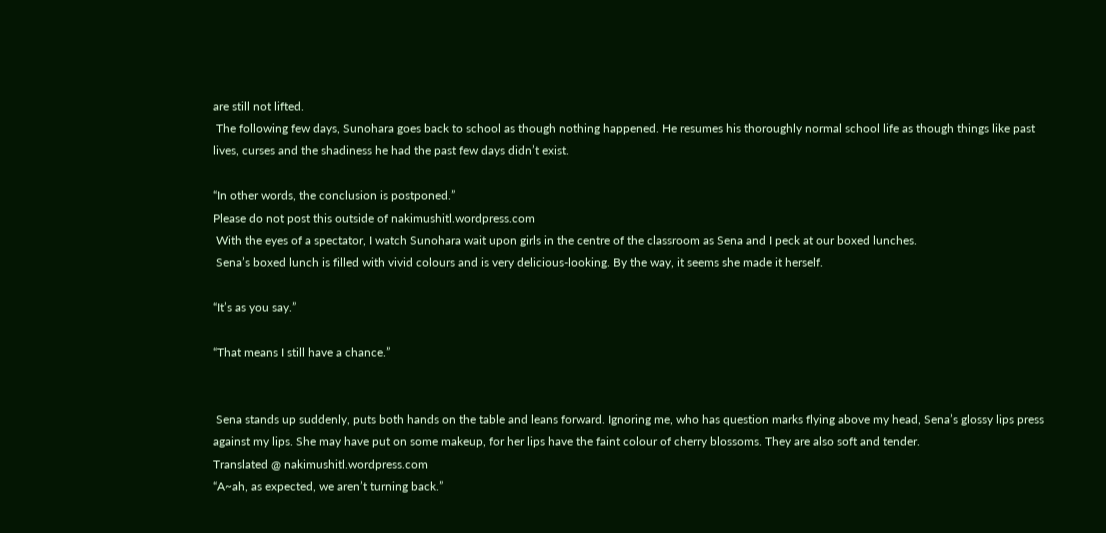are still not lifted.
 The following few days, Sunohara goes back to school as though nothing happened. He resumes his thoroughly normal school life as though things like past lives, curses and the shadiness he had the past few days didn’t exist.

“In other words, the conclusion is postponed.”
Please do not post this outside of nakimushitl.wordpress.com
 With the eyes of a spectator, I watch Sunohara wait upon girls in the centre of the classroom as Sena and I peck at our boxed lunches.
 Sena’s boxed lunch is filled with vivid colours and is very delicious-looking. By the way, it seems she made it herself.

“It’s as you say.”

“That means I still have a chance.”


 Sena stands up suddenly, puts both hands on the table and leans forward. Ignoring me, who has question marks flying above my head, Sena’s glossy lips press against my lips. She may have put on some makeup, for her lips have the faint colour of cherry blossoms. They are also soft and tender.
Translated @ nakimushitl.wordpress.com
“A~ah, as expected, we aren’t turning back.”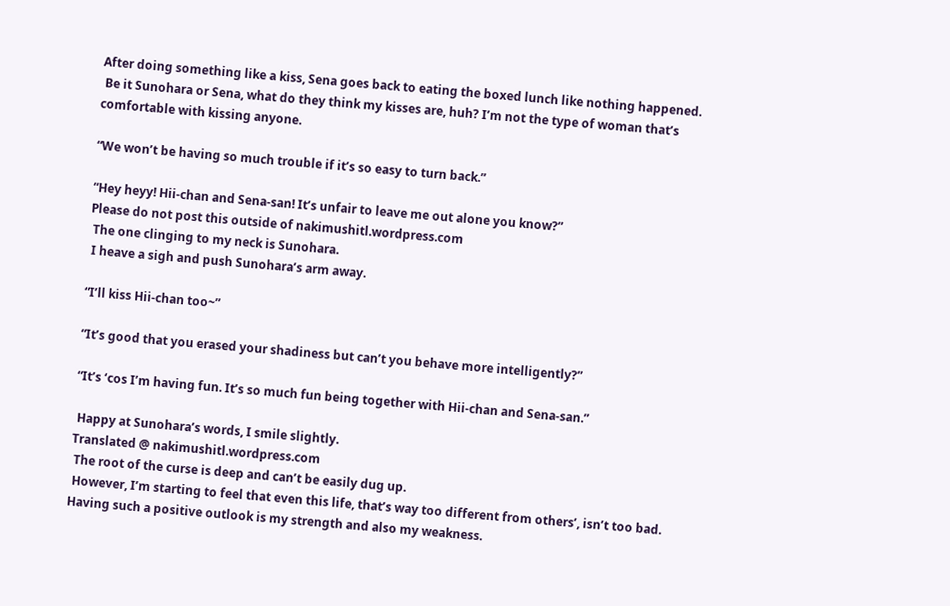After doing something like a kiss, Sena goes back to eating the boxed lunch like nothing happened.
 Be it Sunohara or Sena, what do they think my kisses are, huh? I’m not the type of woman that’s comfortable with kissing anyone.

“We won’t be having so much trouble if it’s so easy to turn back.”

“Hey heyy! Hii-chan and Sena-san! It’s unfair to leave me out alone you know?”
Please do not post this outside of nakimushitl.wordpress.com
 The one clinging to my neck is Sunohara.
 I heave a sigh and push Sunohara’s arm away.

“I’ll kiss Hii-chan too~”

“It’s good that you erased your shadiness but can’t you behave more intelligently?”

“It’s ‘cos I’m having fun. It’s so much fun being together with Hii-chan and Sena-san.”

 Happy at Sunohara’s words, I smile slightly.
Translated @ nakimushitl.wordpress.com
 The root of the curse is deep and can’t be easily dug up.
 However, I’m starting to feel that even this life, that’s way too different from others’, isn’t too bad. Having such a positive outlook is my strength and also my weakness.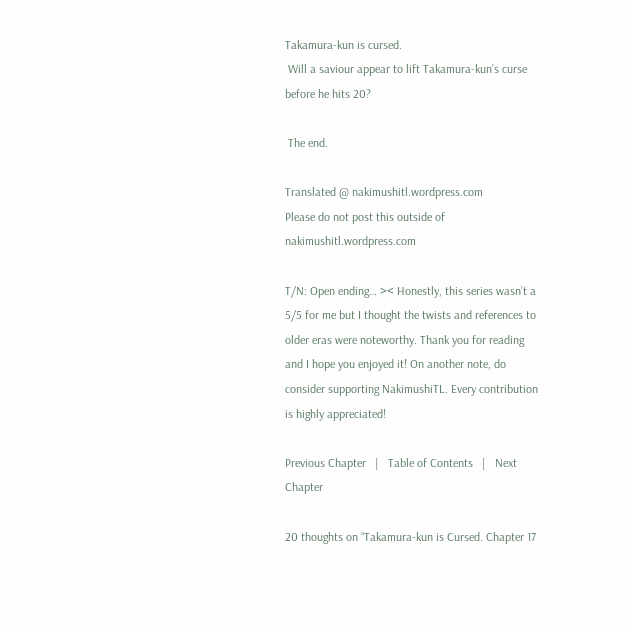Takamura-kun is cursed.
 Will a saviour appear to lift Takamura-kun’s curse before he hits 20?

 The end.

Translated @ nakimushitl.wordpress.com
Please do not post this outside of nakimushitl.wordpress.com

T/N: Open ending… >< Honestly, this series wasn’t a 5/5 for me but I thought the twists and references to older eras were noteworthy. Thank you for reading and I hope you enjoyed it! On another note, do consider supporting NakimushiTL. Every contribution is highly appreciated!

Previous Chapter   |   Table of Contents   |   Next Chapter

20 thoughts on “Takamura-kun is Cursed. Chapter 17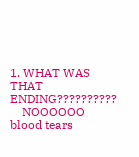1. WHAT WAS THAT ENDING??????????
    NOOOOOO blood tears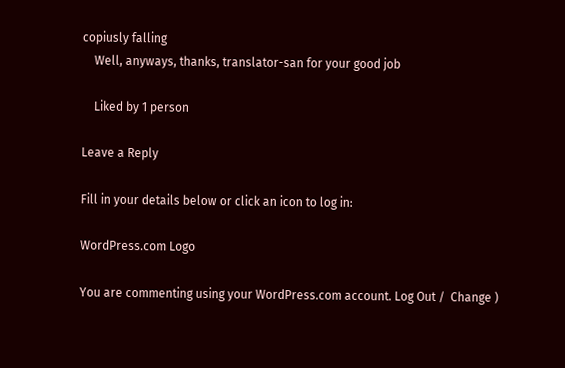copiusly falling
    Well, anyways, thanks, translator-san for your good job

    Liked by 1 person

Leave a Reply

Fill in your details below or click an icon to log in:

WordPress.com Logo

You are commenting using your WordPress.com account. Log Out /  Change )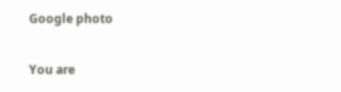Google photo

You are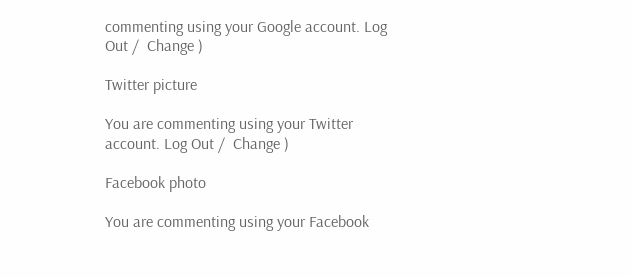commenting using your Google account. Log Out /  Change )

Twitter picture

You are commenting using your Twitter account. Log Out /  Change )

Facebook photo

You are commenting using your Facebook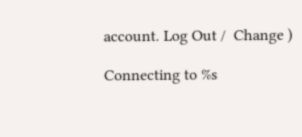account. Log Out /  Change )

Connecting to %s